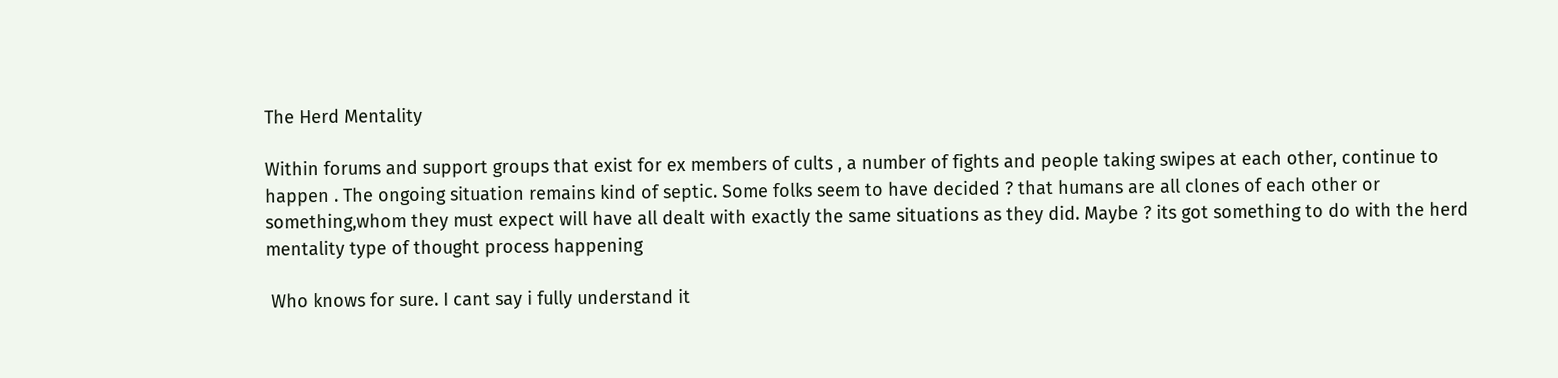The Herd Mentality

Within forums and support groups that exist for ex members of cults , a number of fights and people taking swipes at each other, continue to happen . The ongoing situation remains kind of septic. Some folks seem to have decided ? that humans are all clones of each other or something,whom they must expect will have all dealt with exactly the same situations as they did. Maybe ? its got something to do with the herd mentality type of thought process happening

 Who knows for sure. I cant say i fully understand it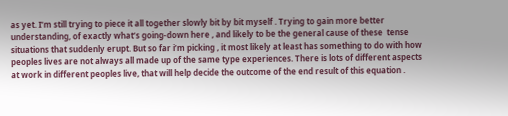as yet. I’m still trying to piece it all together slowly bit by bit myself . Trying to gain more better understanding, of exactly what’s going-down here , and likely to be the general cause of these  tense situations that suddenly erupt. But so far i’m picking , it most likely at least has something to do with how peoples lives are not always all made up of the same type experiences. There is lots of different aspects at work in different peoples live, that will help decide the outcome of the end result of this equation .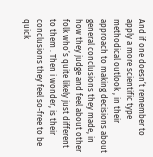And if one doesn’t remember to apply a more scientific type methodical outlook , in their approach to making decisions about general conclusions they made, in how they judge and feel about other folk who’s quite likely just different to them . Then i wonder, is their conclusions they feel so-free to be quick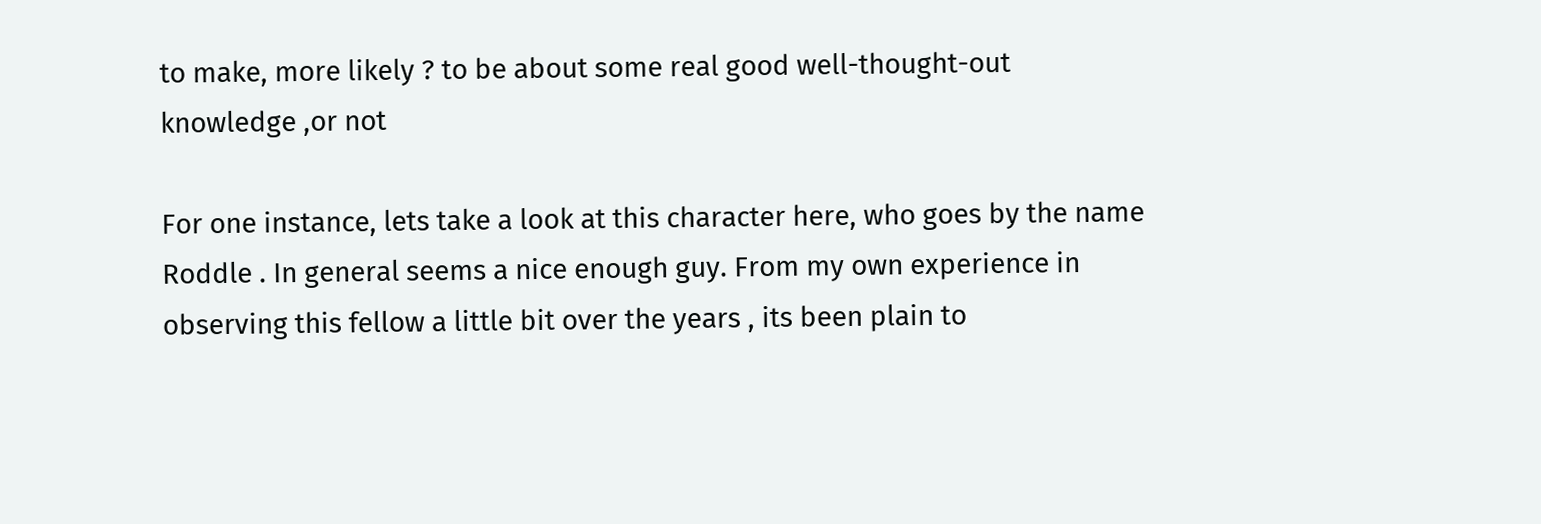to make, more likely ? to be about some real good well-thought-out  knowledge ,or not

For one instance, lets take a look at this character here, who goes by the name Roddle . In general seems a nice enough guy. From my own experience in observing this fellow a little bit over the years , its been plain to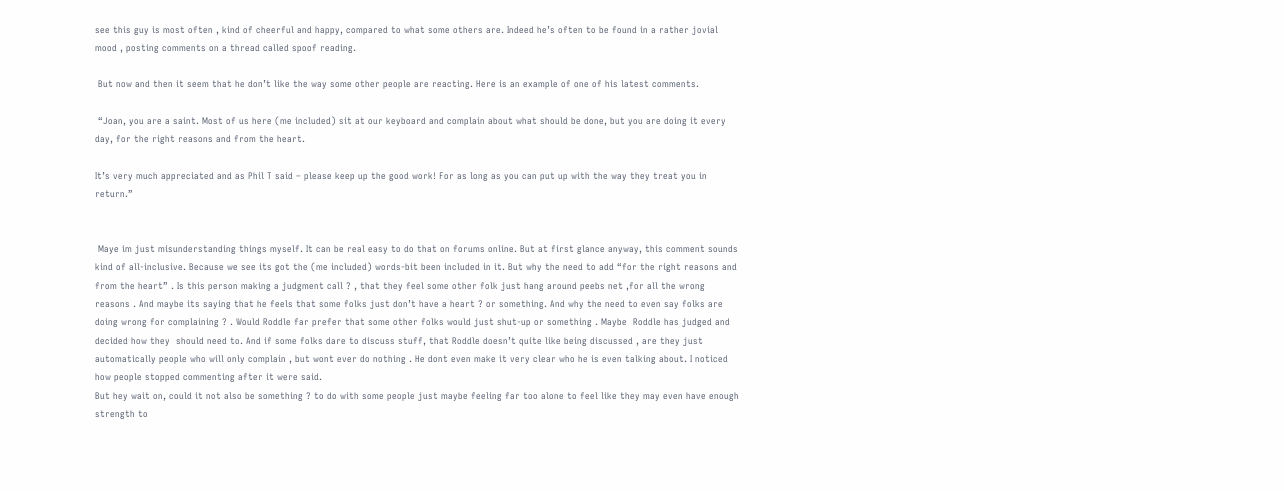see this guy is most often , kind of cheerful and happy, compared to what some others are. Indeed he’s often to be found in a rather jovial mood , posting comments on a thread called spoof reading.

 But now and then it seem that he don’t like the way some other people are reacting. Here is an example of one of his latest comments.

 “Joan, you are a saint. Most of us here (me included) sit at our keyboard and complain about what should be done, but you are doing it every day, for the right reasons and from the heart.

It’s very much appreciated and as Phil T said – please keep up the good work! For as long as you can put up with the way they treat you in return.”


 Maye im just misunderstanding things myself. It can be real easy to do that on forums online. But at first glance anyway, this comment sounds kind of all-inclusive. Because we see its got the (me included) words-bit been included in it. But why the need to add “for the right reasons and from the heart” . Is this person making a judgment call ? , that they feel some other folk just hang around peebs net ,for all the wrong reasons . And maybe its saying that he feels that some folks just don’t have a heart ? or something. And why the need to even say folks are doing wrong for complaining ? . Would Roddle far prefer that some other folks would just shut-up or something . Maybe  Roddle has judged and decided how they  should need to. And if some folks dare to discuss stuff, that Roddle doesn’t quite like being discussed , are they just automatically people who will only complain , but wont ever do nothing . He dont even make it very clear who he is even talking about. I noticed how people stopped commenting after it were said.
But hey wait on, could it not also be something ? to do with some people just maybe feeling far too alone to feel like they may even have enough strength to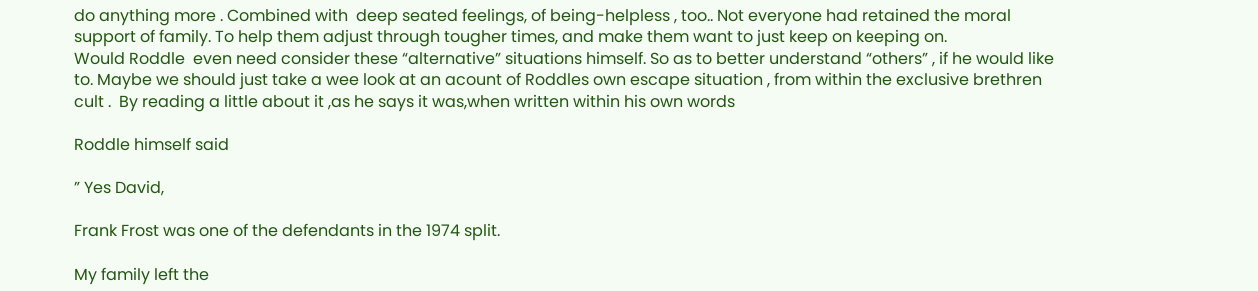do anything more . Combined with  deep seated feelings, of being-helpless , too.. Not everyone had retained the moral support of family. To help them adjust through tougher times, and make them want to just keep on keeping on.
Would Roddle  even need consider these “alternative” situations himself. So as to better understand “others” , if he would like to. Maybe we should just take a wee look at an acount of Roddles own escape situation , from within the exclusive brethren cult .  By reading a little about it ,as he says it was,when written within his own words

Roddle himself said

” Yes David,

Frank Frost was one of the defendants in the 1974 split.

My family left the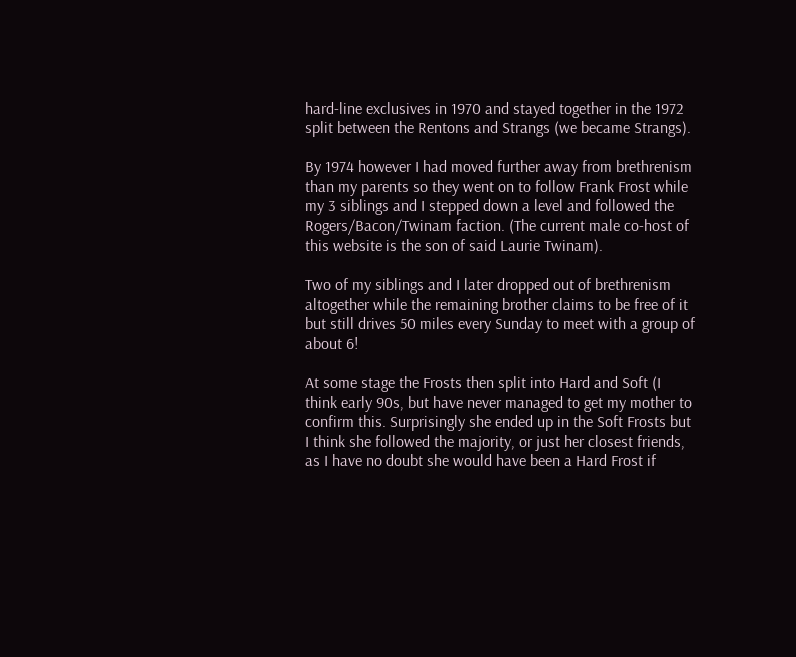hard-line exclusives in 1970 and stayed together in the 1972 split between the Rentons and Strangs (we became Strangs).

By 1974 however I had moved further away from brethrenism than my parents so they went on to follow Frank Frost while my 3 siblings and I stepped down a level and followed the Rogers/Bacon/Twinam faction. (The current male co-host of this website is the son of said Laurie Twinam).

Two of my siblings and I later dropped out of brethrenism altogether while the remaining brother claims to be free of it but still drives 50 miles every Sunday to meet with a group of about 6!

At some stage the Frosts then split into Hard and Soft (I think early 90s, but have never managed to get my mother to confirm this. Surprisingly she ended up in the Soft Frosts but I think she followed the majority, or just her closest friends, as I have no doubt she would have been a Hard Frost if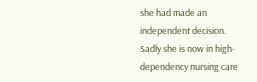she had made an independent decision. Sadly she is now in high-dependency nursing care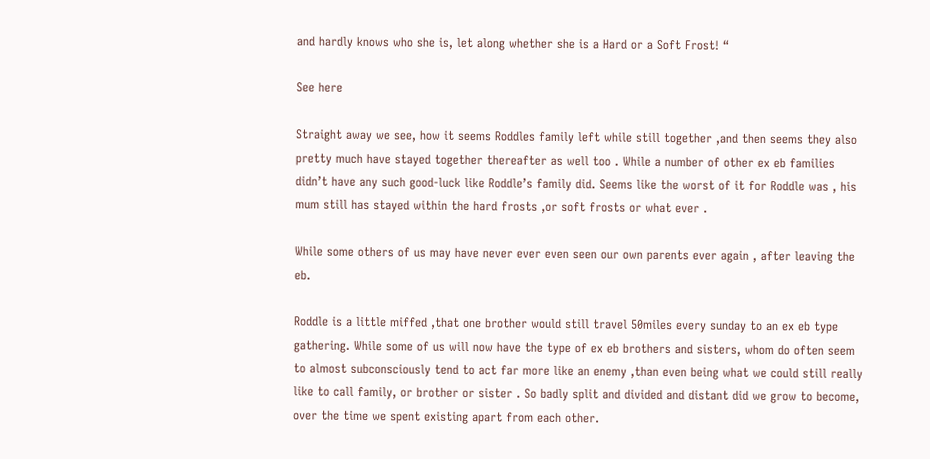and hardly knows who she is, let along whether she is a Hard or a Soft Frost! “

See here

Straight away we see, how it seems Roddles family left while still together ,and then seems they also pretty much have stayed together thereafter as well too . While a number of other ex eb families didn’t have any such good-luck like Roddle’s family did. Seems like the worst of it for Roddle was , his mum still has stayed within the hard frosts ,or soft frosts or what ever .

While some others of us may have never ever even seen our own parents ever again , after leaving the eb.

Roddle is a little miffed ,that one brother would still travel 50miles every sunday to an ex eb type gathering. While some of us will now have the type of ex eb brothers and sisters, whom do often seem to almost subconsciously tend to act far more like an enemy ,than even being what we could still really like to call family, or brother or sister . So badly split and divided and distant did we grow to become, over the time we spent existing apart from each other.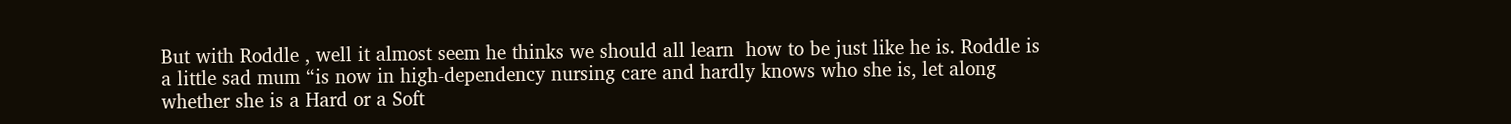But with Roddle , well it almost seem he thinks we should all learn  how to be just like he is. Roddle is a little sad mum “is now in high-dependency nursing care and hardly knows who she is, let along whether she is a Hard or a Soft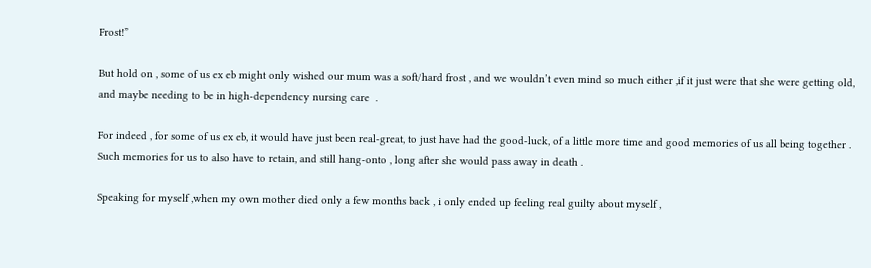Frost!”

But hold on , some of us ex eb might only wished our mum was a soft/hard frost , and we wouldn’t even mind so much either ,if it just were that she were getting old, and maybe needing to be in high-dependency nursing care  .

For indeed , for some of us ex eb, it would have just been real-great, to just have had the good-luck, of a little more time and good memories of us all being together . Such memories for us to also have to retain, and still hang-onto , long after she would pass away in death .

Speaking for myself ,when my own mother died only a few months back , i only ended up feeling real guilty about myself ,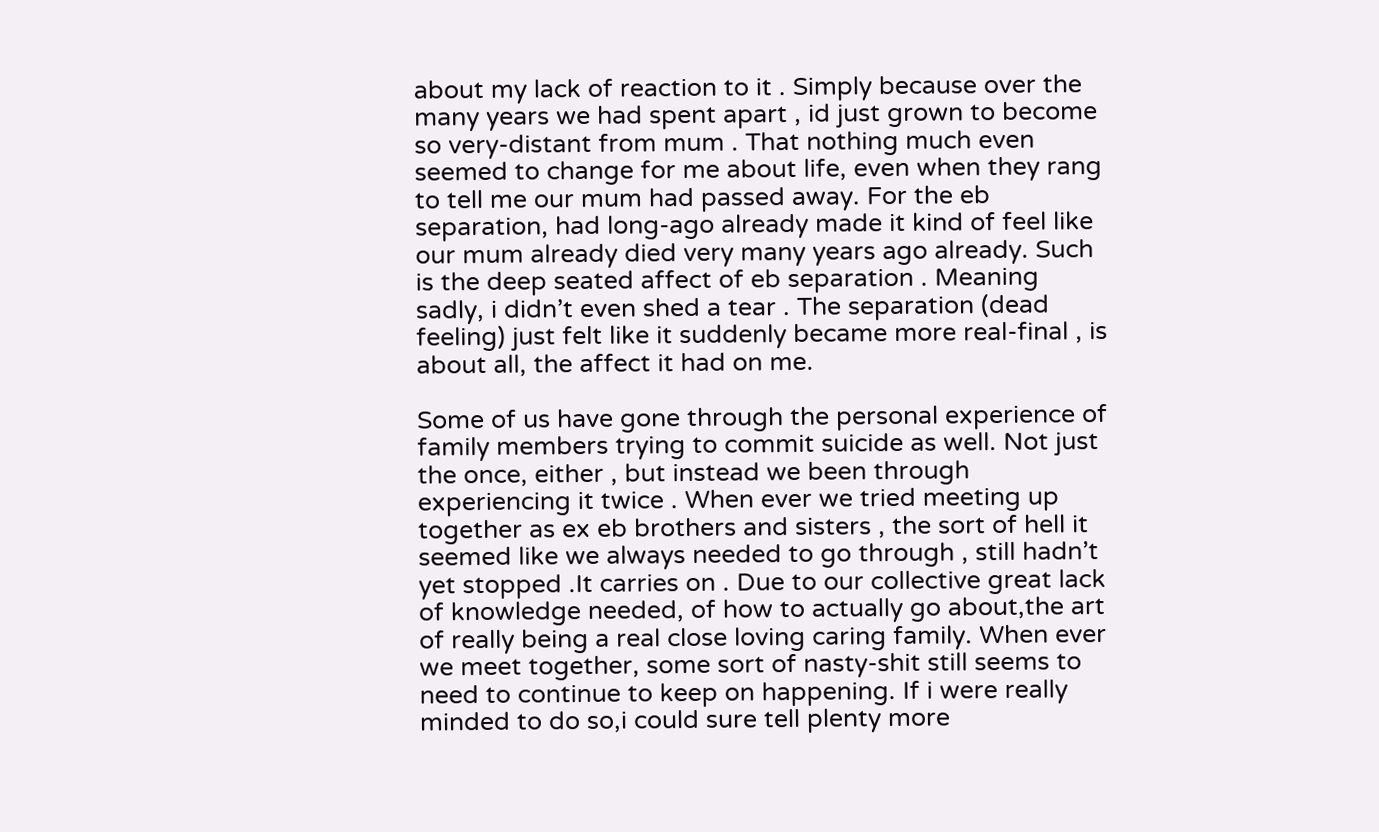about my lack of reaction to it . Simply because over the many years we had spent apart , id just grown to become so very-distant from mum . That nothing much even seemed to change for me about life, even when they rang to tell me our mum had passed away. For the eb separation, had long-ago already made it kind of feel like our mum already died very many years ago already. Such is the deep seated affect of eb separation . Meaning sadly, i didn’t even shed a tear . The separation (dead feeling) just felt like it suddenly became more real-final , is about all, the affect it had on me.

Some of us have gone through the personal experience of family members trying to commit suicide as well. Not just the once, either , but instead we been through experiencing it twice . When ever we tried meeting up together as ex eb brothers and sisters , the sort of hell it seemed like we always needed to go through , still hadn’t yet stopped .It carries on . Due to our collective great lack of knowledge needed, of how to actually go about,the art of really being a real close loving caring family. When ever we meet together, some sort of nasty-shit still seems to need to continue to keep on happening. If i were really minded to do so,i could sure tell plenty more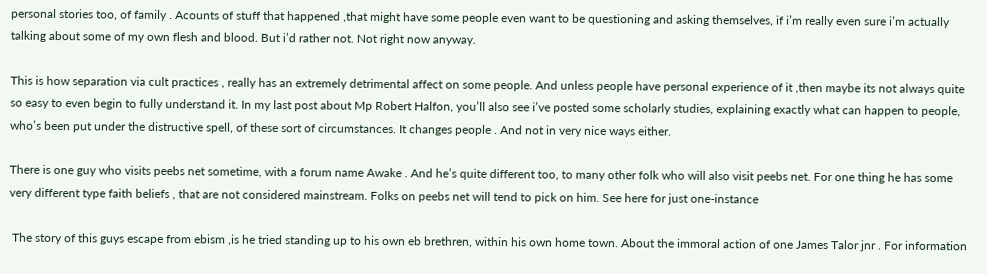personal stories too, of family . Acounts of stuff that happened ,that might have some people even want to be questioning and asking themselves, if i’m really even sure i’m actually talking about some of my own flesh and blood. But i’d rather not. Not right now anyway.

This is how separation via cult practices , really has an extremely detrimental affect on some people. And unless people have personal experience of it ,then maybe its not always quite so easy to even begin to fully understand it. In my last post about Mp Robert Halfon, you’ll also see i’ve posted some scholarly studies, explaining exactly what can happen to people, who’s been put under the distructive spell, of these sort of circumstances. It changes people . And not in very nice ways either.

There is one guy who visits peebs net sometime, with a forum name Awake . And he’s quite different too, to many other folk who will also visit peebs net. For one thing he has some very different type faith beliefs , that are not considered mainstream. Folks on peebs net will tend to pick on him. See here for just one-instance

 The story of this guys escape from ebism ,is he tried standing up to his own eb brethren, within his own home town. About the immoral action of one James Talor jnr . For information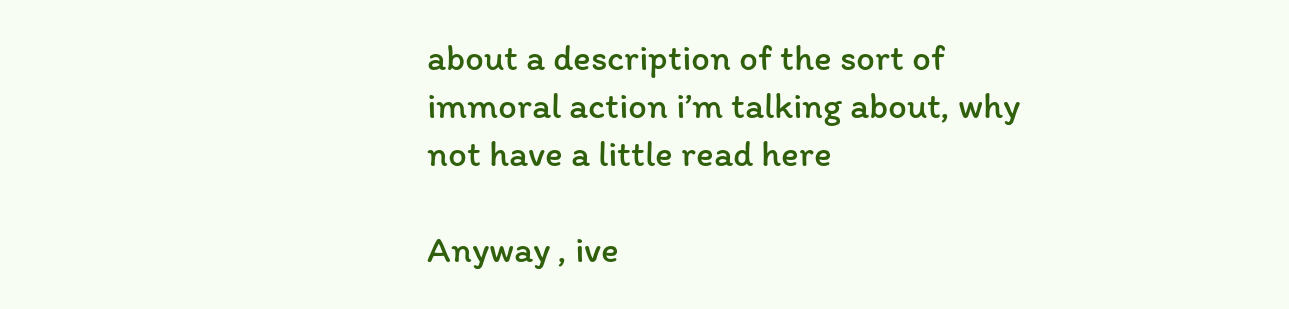about a description of the sort of immoral action i’m talking about, why not have a little read here

Anyway , ive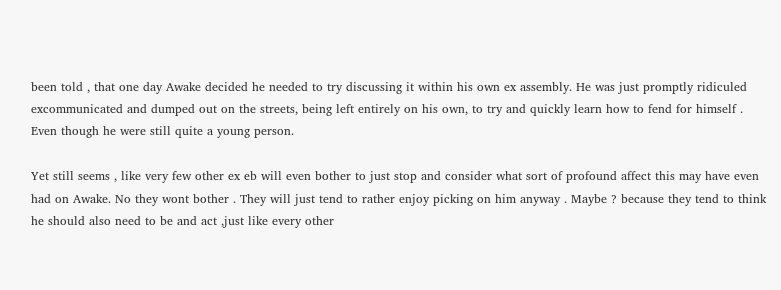been told , that one day Awake decided he needed to try discussing it within his own ex assembly. He was just promptly ridiculed excommunicated and dumped out on the streets, being left entirely on his own, to try and quickly learn how to fend for himself . Even though he were still quite a young person.

Yet still seems , like very few other ex eb will even bother to just stop and consider what sort of profound affect this may have even had on Awake. No they wont bother . They will just tend to rather enjoy picking on him anyway . Maybe ? because they tend to think he should also need to be and act ,just like every other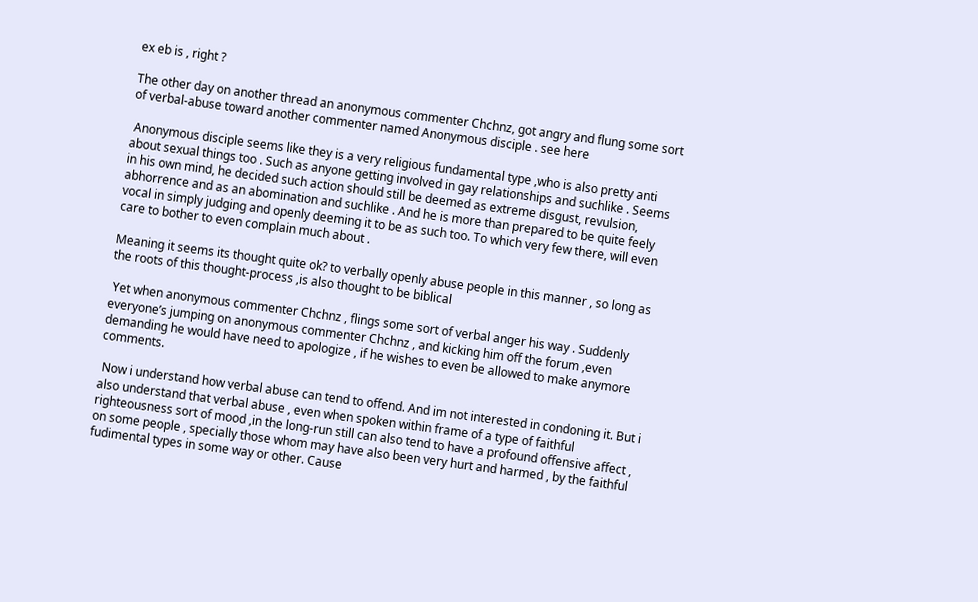ex eb is , right ?

The other day on another thread an anonymous commenter Chchnz, got angry and flung some sort of verbal-abuse toward another commenter named Anonymous disciple . see here

 Anonymous disciple seems like they is a very religious fundamental type ,who is also pretty anti about sexual things too . Such as anyone getting involved in gay relationships and suchlike . Seems in his own mind, he decided such action should still be deemed as extreme disgust, revulsion, abhorrence and as an abomination and suchlike . And he is more than prepared to be quite feely vocal in simply judging and openly deeming it to be as such too. To which very few there, will even care to bother to even complain much about .

Meaning it seems its thought quite ok? to verbally openly abuse people in this manner , so long as the roots of this thought-process ,is also thought to be biblical

 Yet when anonymous commenter Chchnz , flings some sort of verbal anger his way . Suddenly everyone’s jumping on anonymous commenter Chchnz , and kicking him off the forum ,even demanding he would have need to apologize , if he wishes to even be allowed to make anymore comments.

 Now i understand how verbal abuse can tend to offend. And im not interested in condoning it. But i also understand that verbal abuse , even when spoken within frame of a type of faithful righteousness sort of mood ,in the long-run still can also tend to have a profound offensive affect , on some people , specially those whom may have also been very hurt and harmed , by the faithful fudimental types in some way or other. Cause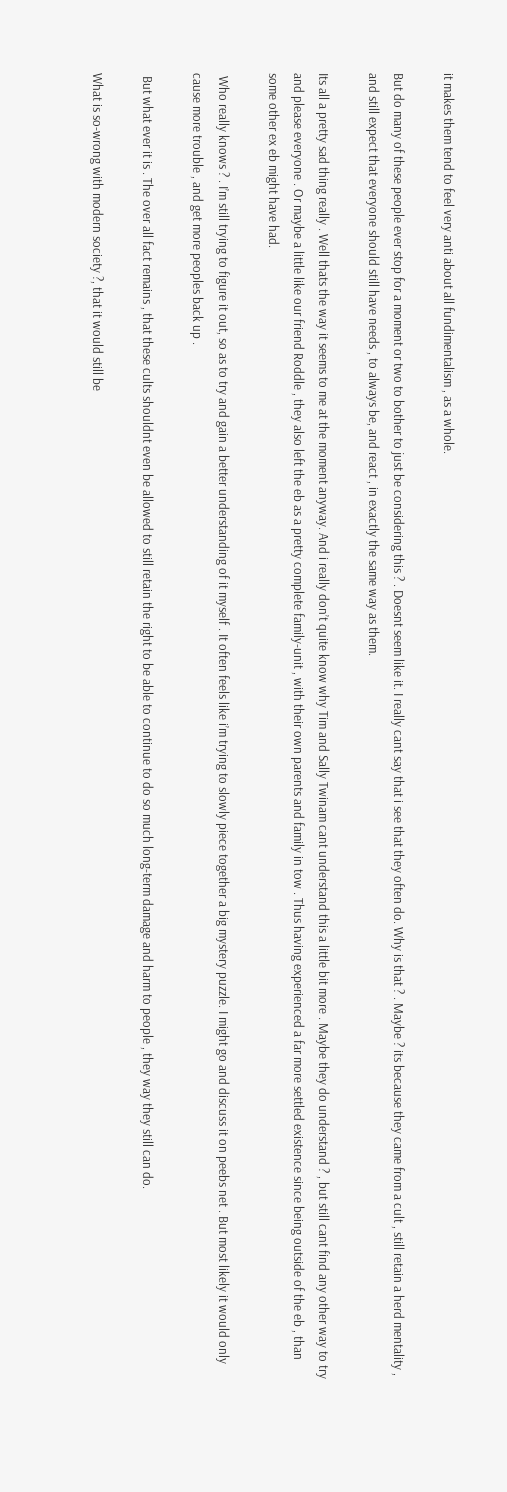it makes them tend to feel very anti about all fundimentalism , as a whole.

But do many of these people ever stop for a moment or two to bother to just be considering this ? . Doesnt seem like it. I really cant say that i see that they often do. Why is that ? . Maybe ? its because they came from a cult , still retain a herd mentality , and still expect that everyone should still have needs , to always be, and react , in exactly the same way as them.

Its all a pretty sad thing really . Well thats the way it seems to me at the moment anyway. And i really don’t quite know why Tim and Sally Twinam cant understand this a little bit more . Maybe they do understand ? , but still cant find any other way to try and please everyone . Or maybe a little like our friend Roddle , they also left the eb as a pretty complete family-unit , with their own parents and family in tow . Thus having experienced a far more settled existence since being outside of the eb , than some other ex eb might have had.

 Who really knows ? . I’m still trying to figure it out, so as to try and gain a better understanding of it myself . It often feels like i’m trying to slowly piece together a big mystery puzzle. I might go and discuss it on peebs net . But most likely it would only cause more trouble , and get more peoples back up .

 But what ever it is . The over all fact remains , that these cults shouldnt even be allowed to still retain the right to be able to continue to do so much long-term damage and harm to people , they way they still can do.

What is so-wrong with modern society ?, that it would still be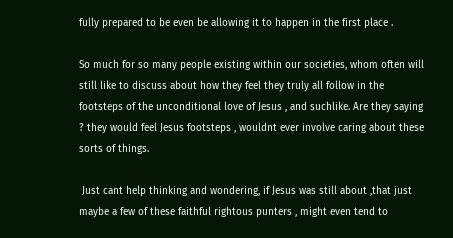fully prepared to be even be allowing it to happen in the first place .

So much for so many people existing within our societies, whom often will still like to discuss about how they feel they truly all follow in the footsteps of the unconditional love of Jesus , and suchlike. Are they saying ? they would feel Jesus footsteps , wouldnt ever involve caring about these sorts of things.

 Just cant help thinking and wondering, if Jesus was still about ,that just maybe a few of these faithful rightous punters , might even tend to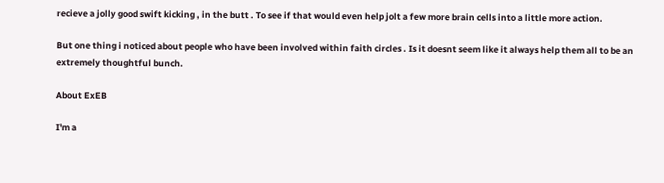recieve a jolly good swift kicking , in the butt . To see if that would even help jolt a few more brain cells into a little more action.

But one thing i noticed about people who have been involved within faith circles . Is it doesnt seem like it always help them all to be an extremely thoughtful bunch.

About ExEB

I'm a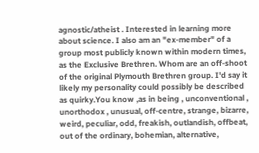agnostic/atheist . Interested in learning more about science. I also am an "ex-member" of a group most publicly known within modern times, as the Exclusive Brethren. Whom are an off-shoot of the original Plymouth Brethren group. I'd say it likely my personality could possibly be described as quirky.You know ,as in being , unconventional , unorthodox , unusual, off-centre, strange, bizarre, weird, peculiar, odd, freakish, outlandish, offbeat, out of the ordinary, bohemian, alternative,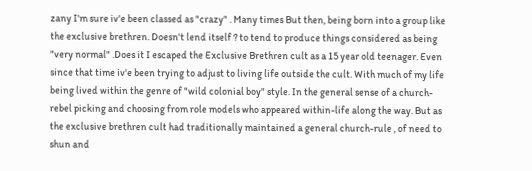zany I'm sure iv'e been classed as "crazy" . Many times But then, being born into a group like the exclusive brethren. Doesn't lend itself ? to tend to produce things considered as being "very normal" .Does it I escaped the Exclusive Brethren cult as a 15 year old teenager. Even since that time iv'e been trying to adjust to living life outside the cult. With much of my life being lived within the genre of "wild colonial boy" style. In the general sense of a church-rebel picking and choosing from role models who appeared within-life along the way. But as the exclusive brethren cult had traditionally maintained a general church-rule , of need to shun and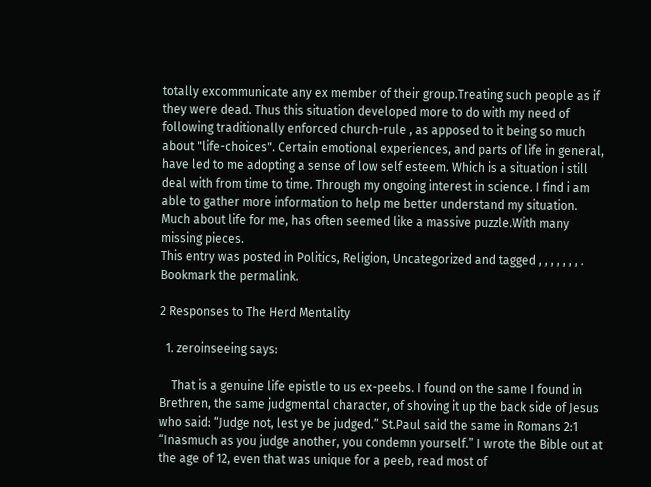totally excommunicate any ex member of their group.Treating such people as if they were dead. Thus this situation developed more to do with my need of following traditionally enforced church-rule , as apposed to it being so much about "life-choices". Certain emotional experiences, and parts of life in general, have led to me adopting a sense of low self esteem. Which is a situation i still deal with from time to time. Through my ongoing interest in science. I find i am able to gather more information to help me better understand my situation. Much about life for me, has often seemed like a massive puzzle.With many missing pieces.
This entry was posted in Politics, Religion, Uncategorized and tagged , , , , , , , . Bookmark the permalink.

2 Responses to The Herd Mentality

  1. zeroinseeing says:

    That is a genuine life epistle to us ex-peebs. I found on the same I found in Brethren, the same judgmental character, of shoving it up the back side of Jesus who said: “Judge not, lest ye be judged.” St.Paul said the same in Romans 2:1 “Inasmuch as you judge another, you condemn yourself.” I wrote the Bible out at the age of 12, even that was unique for a peeb, read most of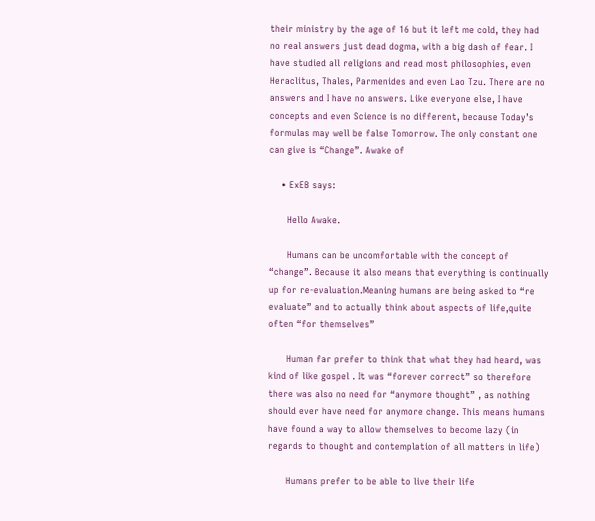their ministry by the age of 16 but it left me cold, they had no real answers just dead dogma, with a big dash of fear. I have studied all religions and read most philosophies, even Heraclitus, Thales, Parmenides and even Lao Tzu. There are no answers and I have no answers. Like everyone else, I have concepts and even Science is no different, because Today’s formulas may well be false Tomorrow. The only constant one can give is “Change”. Awake of

    • ExEB says:

      Hello Awake.

      Humans can be uncomfortable with the concept of “change”. Because it also means that everything is continually up for re-evaluation.Meaning humans are being asked to “re evaluate” and to actually think about aspects of life,quite often “for themselves”

      Human far prefer to think that what they had heard, was kind of like gospel . It was “forever correct” so therefore there was also no need for “anymore thought” , as nothing should ever have need for anymore change. This means humans have found a way to allow themselves to become lazy (in regards to thought and contemplation of all matters in life)

      Humans prefer to be able to live their life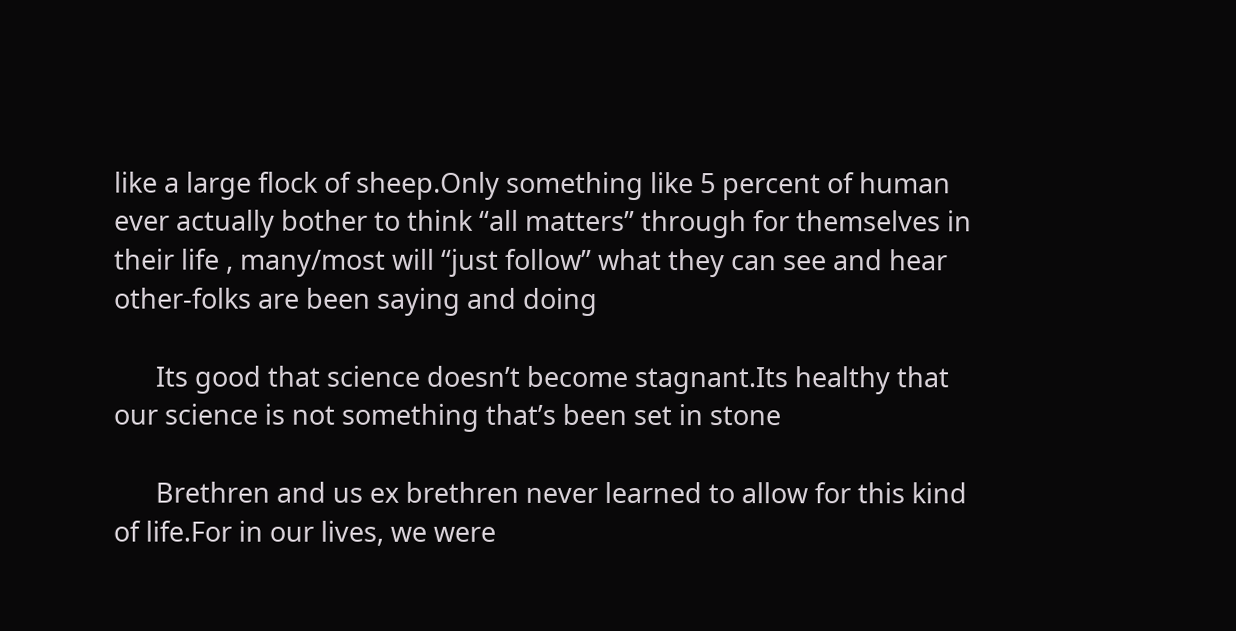like a large flock of sheep.Only something like 5 percent of human ever actually bother to think “all matters” through for themselves in their life , many/most will “just follow” what they can see and hear other-folks are been saying and doing

      Its good that science doesn’t become stagnant.Its healthy that our science is not something that’s been set in stone

      Brethren and us ex brethren never learned to allow for this kind of life.For in our lives, we were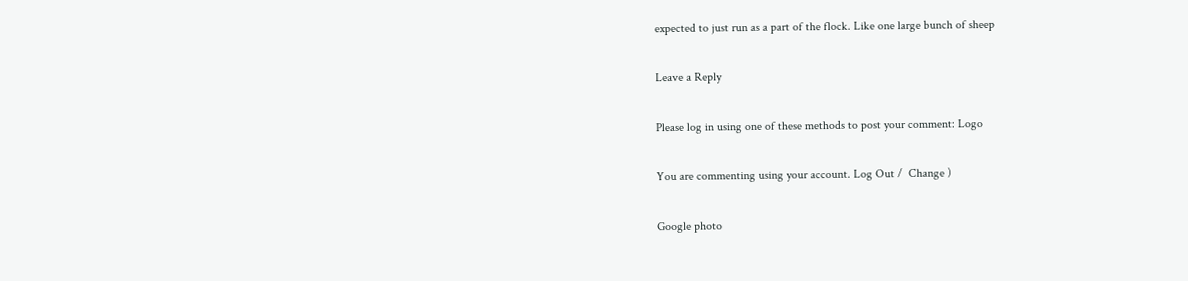expected to just run as a part of the flock. Like one large bunch of sheep

Leave a Reply

Please log in using one of these methods to post your comment: Logo

You are commenting using your account. Log Out /  Change )

Google photo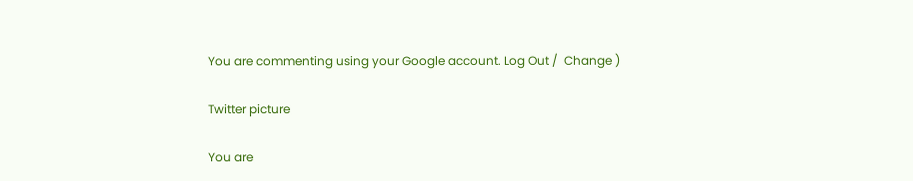You are commenting using your Google account. Log Out /  Change )

Twitter picture

You are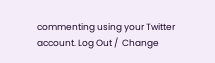commenting using your Twitter account. Log Out /  Change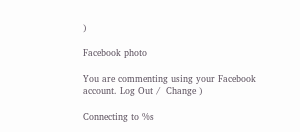)

Facebook photo

You are commenting using your Facebook account. Log Out /  Change )

Connecting to %s